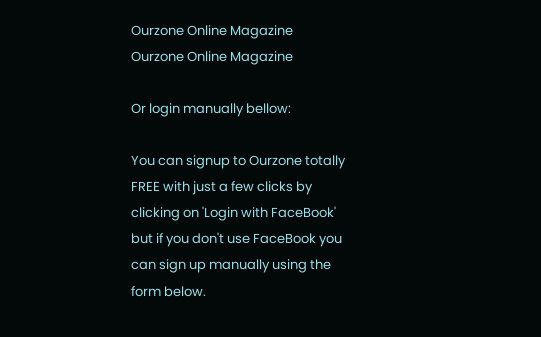Ourzone Online Magazine
Ourzone Online Magazine

Or login manually bellow:

You can signup to Ourzone totally FREE with just a few clicks by clicking on 'Login with FaceBook' but if you don't use FaceBook you can sign up manually using the form below.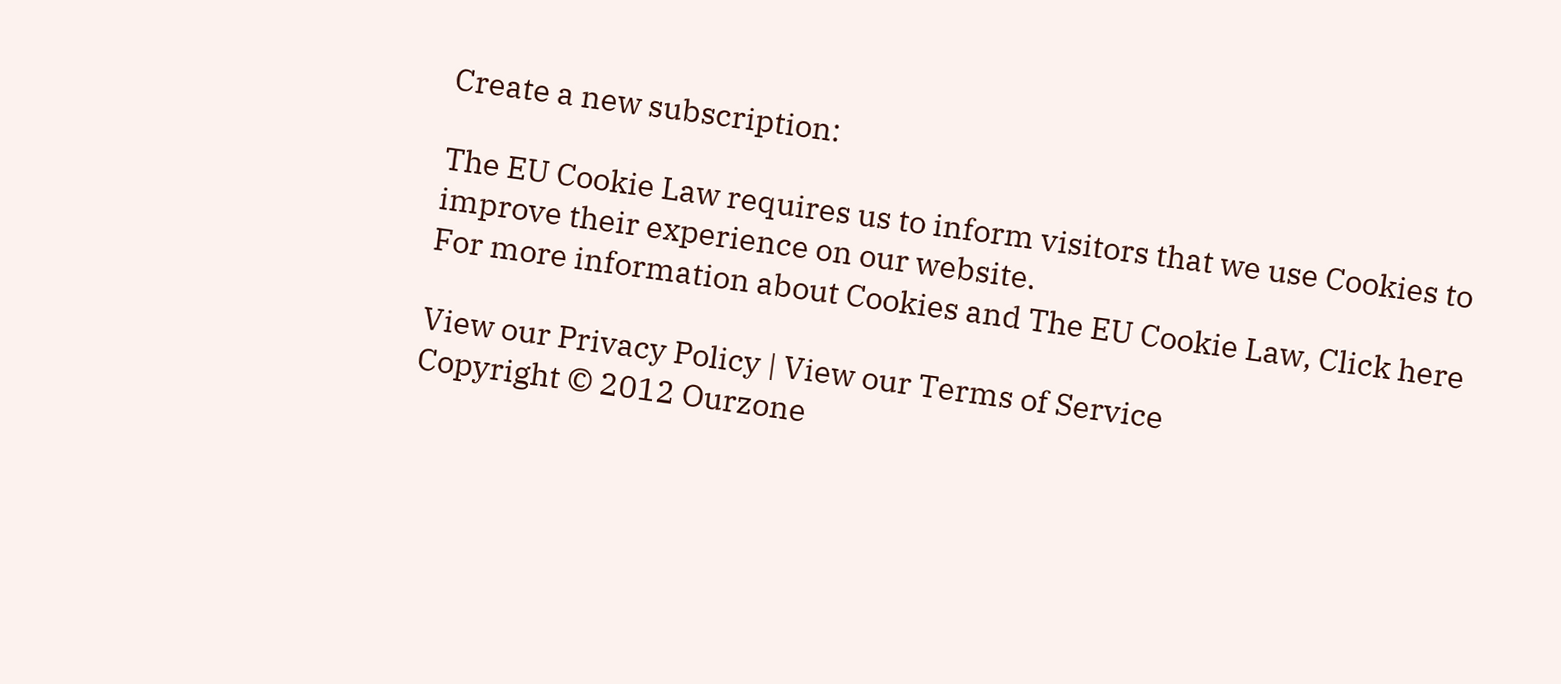Create a new subscription:

The EU Cookie Law requires us to inform visitors that we use Cookies to improve their experience on our website.
For more information about Cookies and The EU Cookie Law, Click here

View our Privacy Policy | View our Terms of Service
Copyright © 2012 Ourzone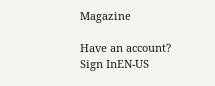Magazine

Have an account? Sign InEN-US